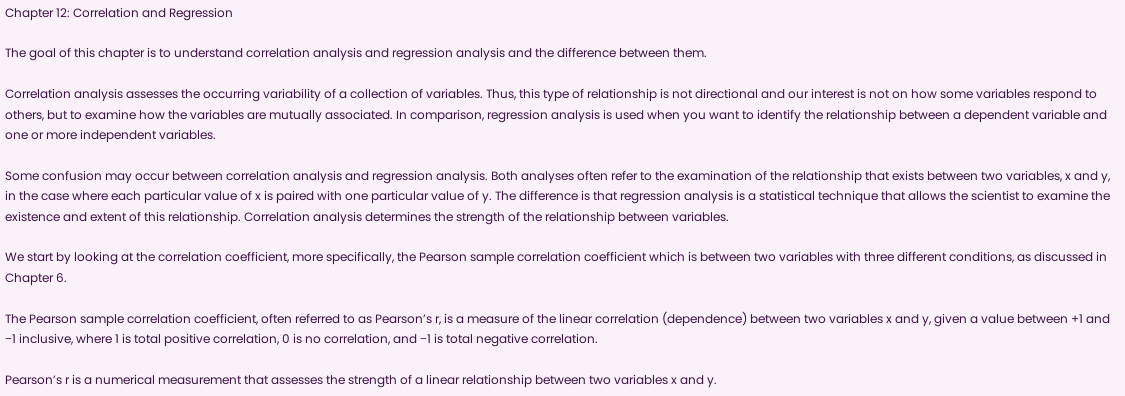Chapter 12: Correlation and Regression

The goal of this chapter is to understand correlation analysis and regression analysis and the difference between them.

Correlation analysis assesses the occurring variability of a collection of variables. Thus, this type of relationship is not directional and our interest is not on how some variables respond to others, but to examine how the variables are mutually associated. In comparison, regression analysis is used when you want to identify the relationship between a dependent variable and one or more independent variables.

Some confusion may occur between correlation analysis and regression analysis. Both analyses often refer to the examination of the relationship that exists between two variables, x and y, in the case where each particular value of x is paired with one particular value of y. The difference is that regression analysis is a statistical technique that allows the scientist to examine the existence and extent of this relationship. Correlation analysis determines the strength of the relationship between variables.

We start by looking at the correlation coefficient, more specifically, the Pearson sample correlation coefficient which is between two variables with three different conditions, as discussed in Chapter 6.

The Pearson sample correlation coefficient, often referred to as Pearson’s r, is a measure of the linear correlation (dependence) between two variables x and y, given a value between +1 and −1 inclusive, where 1 is total positive correlation, 0 is no correlation, and −1 is total negative correlation.

Pearson’s r is a numerical measurement that assesses the strength of a linear relationship between two variables x and y.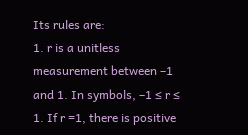Its rules are:
1. r is a unitless measurement between –1 and 1. In symbols, –1 ≤ r ≤ 1. If r =1, there is positive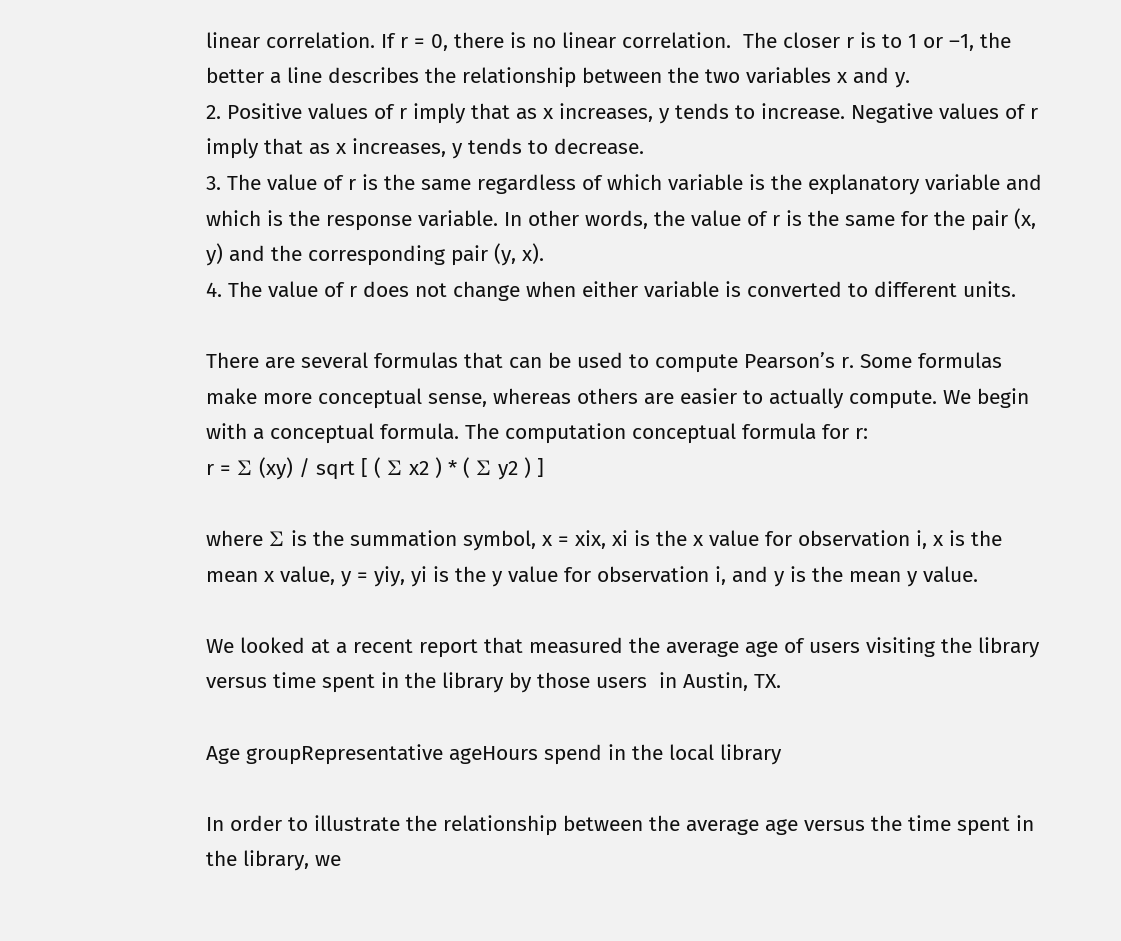linear correlation. If r = 0, there is no linear correlation.  The closer r is to 1 or –1, the better a line describes the relationship between the two variables x and y.
2. Positive values of r imply that as x increases, y tends to increase. Negative values of r imply that as x increases, y tends to decrease.
3. The value of r is the same regardless of which variable is the explanatory variable and which is the response variable. In other words, the value of r is the same for the pair (x, y) and the corresponding pair (y, x).
4. The value of r does not change when either variable is converted to different units.

There are several formulas that can be used to compute Pearson’s r. Some formulas make more conceptual sense, whereas others are easier to actually compute. We begin with a conceptual formula. The computation conceptual formula for r:
r = Σ (xy) / sqrt [ ( Σ x2 ) * ( Σ y2 ) ]

where Σ is the summation symbol, x = xix, xi is the x value for observation i, x is the mean x value, y = yiy, yi is the y value for observation i, and y is the mean y value.

We looked at a recent report that measured the average age of users visiting the library versus time spent in the library by those users  in Austin, TX.

Age groupRepresentative ageHours spend in the local library

In order to illustrate the relationship between the average age versus the time spent in the library, we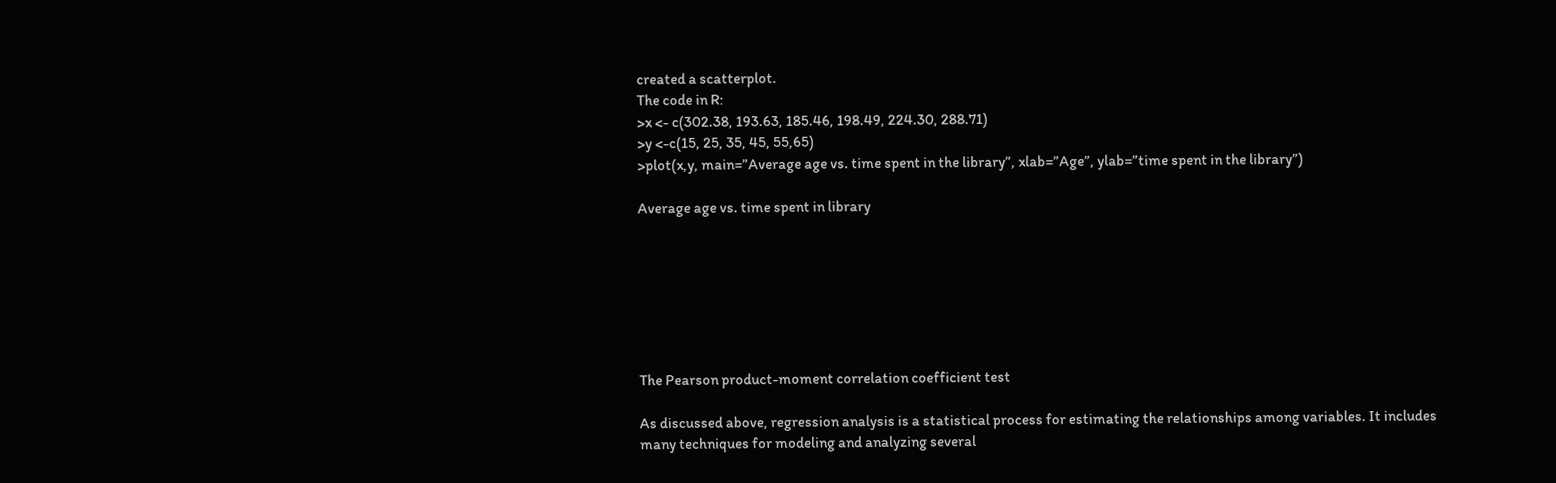created a scatterplot.
The code in R:
>x <- c(302.38, 193.63, 185.46, 198.49, 224.30, 288.71)
>y <-c(15, 25, 35, 45, 55,65)
>plot(x,y, main=”Average age vs. time spent in the library”, xlab=”Age”, ylab=”time spent in the library”)

Average age vs. time spent in library







The Pearson product-moment correlation coefficient test

As discussed above, regression analysis is a statistical process for estimating the relationships among variables. It includes many techniques for modeling and analyzing several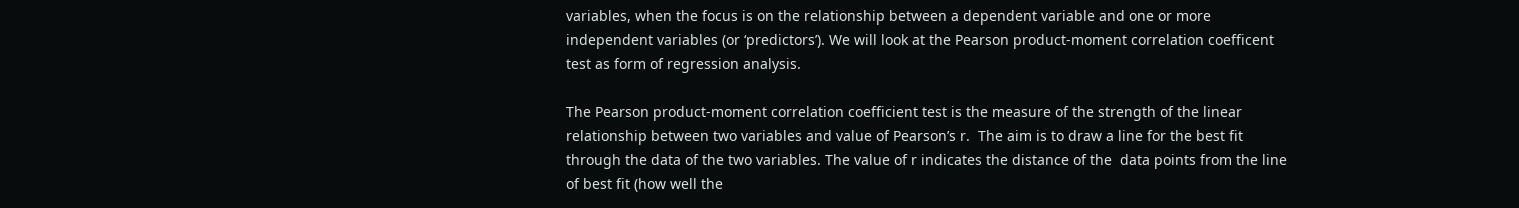variables, when the focus is on the relationship between a dependent variable and one or more independent variables (or ‘predictors’). We will look at the Pearson product-moment correlation coefficent test as form of regression analysis.

The Pearson product-moment correlation coefficient test is the measure of the strength of the linear relationship between two variables and value of Pearson’s r.  The aim is to draw a line for the best fit through the data of the two variables. The value of r indicates the distance of the  data points from the line of best fit (how well the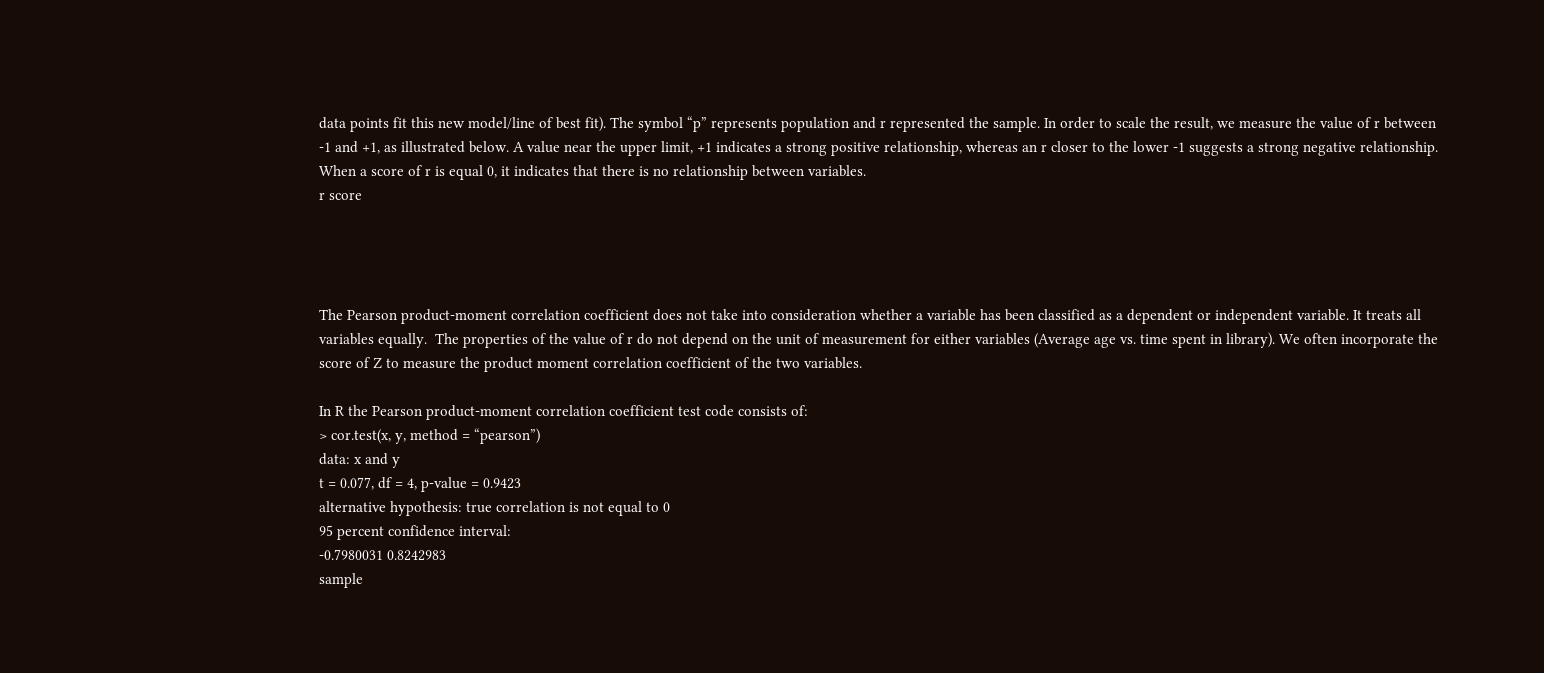data points fit this new model/line of best fit). The symbol “p” represents population and r represented the sample. In order to scale the result, we measure the value of r between -1 and +1, as illustrated below. A value near the upper limit, +1 indicates a strong positive relationship, whereas an r closer to the lower -1 suggests a strong negative relationship. When a score of r is equal 0, it indicates that there is no relationship between variables.
r score




The Pearson product-moment correlation coefficient does not take into consideration whether a variable has been classified as a dependent or independent variable. It treats all variables equally.  The properties of the value of r do not depend on the unit of measurement for either variables (Average age vs. time spent in library). We often incorporate the score of Z to measure the product moment correlation coefficient of the two variables.

In R the Pearson product-moment correlation coefficient test code consists of:
> cor.test(x, y, method = “pearson”)
data: x and y
t = 0.077, df = 4, p-value = 0.9423
alternative hypothesis: true correlation is not equal to 0
95 percent confidence interval:
-0.7980031 0.8242983
sample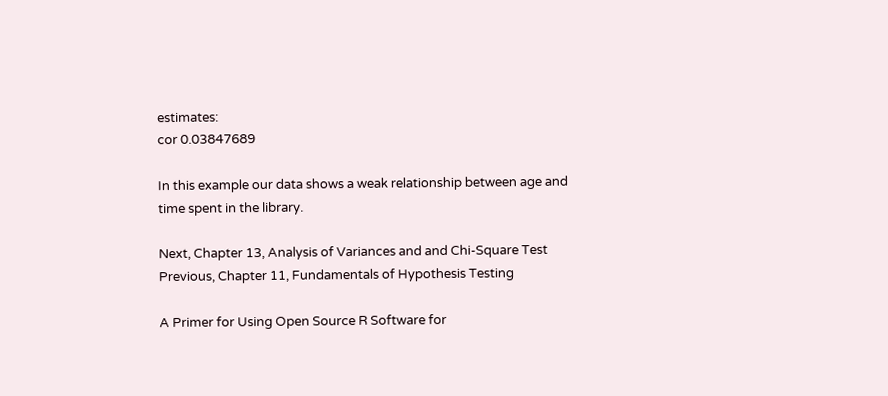estimates:
cor 0.03847689

In this example our data shows a weak relationship between age and time spent in the library.

Next, Chapter 13, Analysis of Variances and and Chi-Square Test
Previous, Chapter 11, Fundamentals of Hypothesis Testing

A Primer for Using Open Source R Software for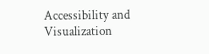Accessibility and Visualization